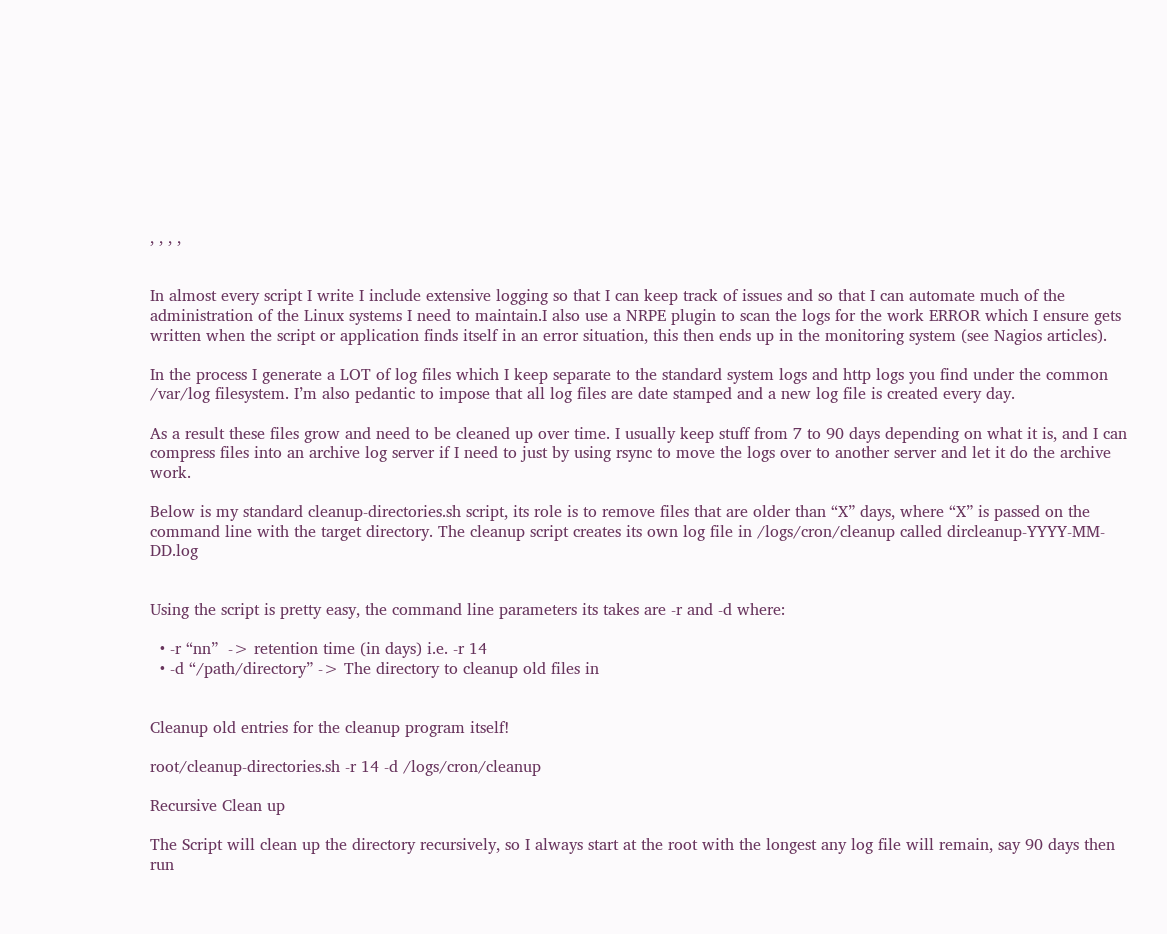, , , ,


In almost every script I write I include extensive logging so that I can keep track of issues and so that I can automate much of the administration of the Linux systems I need to maintain.I also use a NRPE plugin to scan the logs for the work ERROR which I ensure gets written when the script or application finds itself in an error situation, this then ends up in the monitoring system (see Nagios articles).

In the process I generate a LOT of log files which I keep separate to the standard system logs and http logs you find under the common /var/log filesystem. I’m also pedantic to impose that all log files are date stamped and a new log file is created every day.

As a result these files grow and need to be cleaned up over time. I usually keep stuff from 7 to 90 days depending on what it is, and I can compress files into an archive log server if I need to just by using rsync to move the logs over to another server and let it do the archive work.

Below is my standard cleanup-directories.sh script, its role is to remove files that are older than “X” days, where “X” is passed on the command line with the target directory. The cleanup script creates its own log file in /logs/cron/cleanup called dircleanup-YYYY-MM-DD.log


Using the script is pretty easy, the command line parameters its takes are -r and -d where:

  • -r “nn”  -> retention time (in days) i.e. -r 14
  • -d “/path/directory” -> The directory to cleanup old files in


Cleanup old entries for the cleanup program itself!

root/cleanup-directories.sh -r 14 -d /logs/cron/cleanup

Recursive Clean up

The Script will clean up the directory recursively, so I always start at the root with the longest any log file will remain, say 90 days then run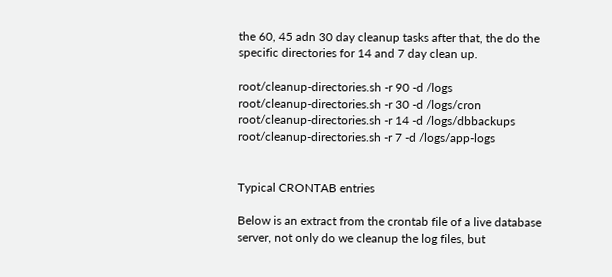the 60, 45 adn 30 day cleanup tasks after that, the do the specific directories for 14 and 7 day clean up.

root/cleanup-directories.sh -r 90 -d /logs
root/cleanup-directories.sh -r 30 -d /logs/cron
root/cleanup-directories.sh -r 14 -d /logs/dbbackups
root/cleanup-directories.sh -r 7 -d /logs/app-logs


Typical CRONTAB entries

Below is an extract from the crontab file of a live database server, not only do we cleanup the log files, but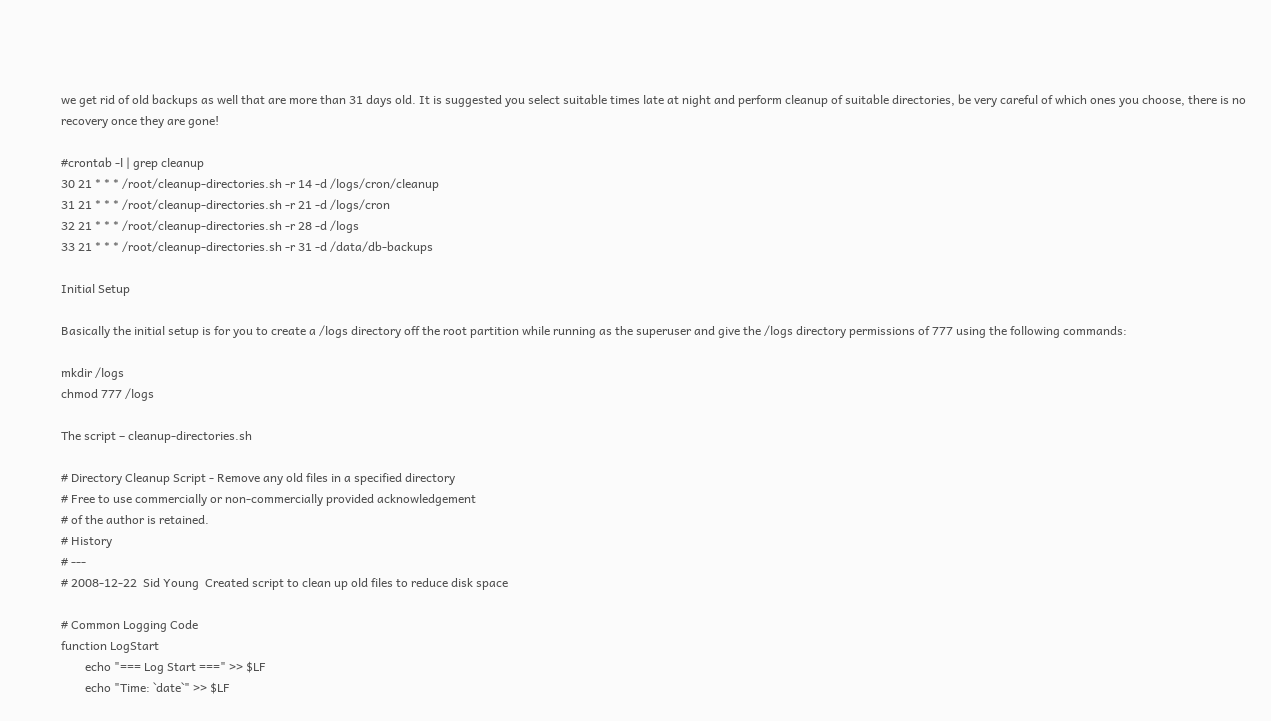we get rid of old backups as well that are more than 31 days old. It is suggested you select suitable times late at night and perform cleanup of suitable directories, be very careful of which ones you choose, there is no recovery once they are gone!

#crontab -l | grep cleanup
30 21 * * * /root/cleanup-directories.sh -r 14 -d /logs/cron/cleanup
31 21 * * * /root/cleanup-directories.sh -r 21 -d /logs/cron
32 21 * * * /root/cleanup-directories.sh -r 28 -d /logs
33 21 * * * /root/cleanup-directories.sh -r 31 -d /data/db-backups

Initial Setup

Basically the initial setup is for you to create a /logs directory off the root partition while running as the superuser and give the /logs directory permissions of 777 using the following commands:

mkdir /logs
chmod 777 /logs

The script – cleanup-directories.sh

# Directory Cleanup Script - Remove any old files in a specified directory
# Free to use commercially or non-commercially provided acknowledgement
# of the author is retained.
# History
# ---
# 2008-12-22  Sid Young  Created script to clean up old files to reduce disk space

# Common Logging Code
function LogStart
        echo "=== Log Start ===" >> $LF
        echo "Time: `date`" >> $LF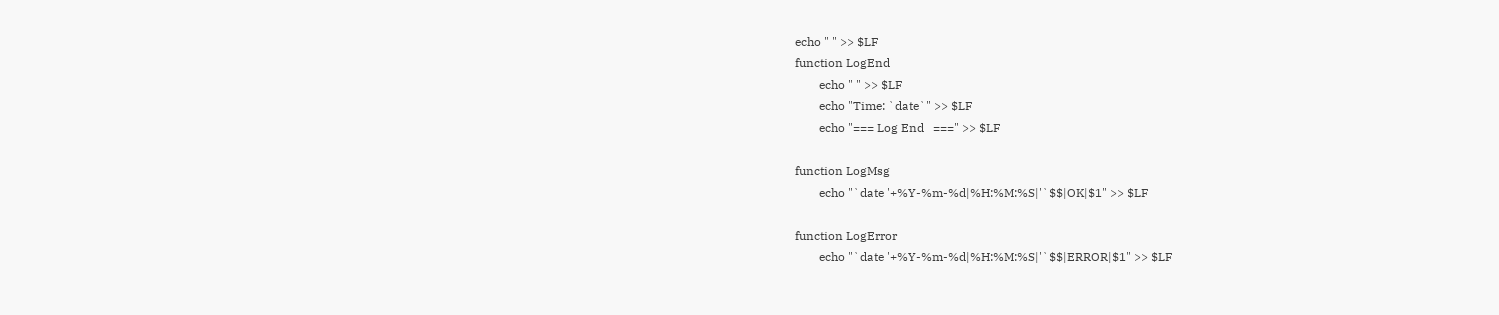echo " " >> $LF
function LogEnd
        echo " " >> $LF
        echo "Time: `date`" >> $LF
        echo "=== Log End   ===" >> $LF

function LogMsg
        echo "`date '+%Y-%m-%d|%H:%M:%S|'`$$|OK|$1" >> $LF

function LogError
        echo "`date '+%Y-%m-%d|%H:%M:%S|'`$$|ERROR|$1" >> $LF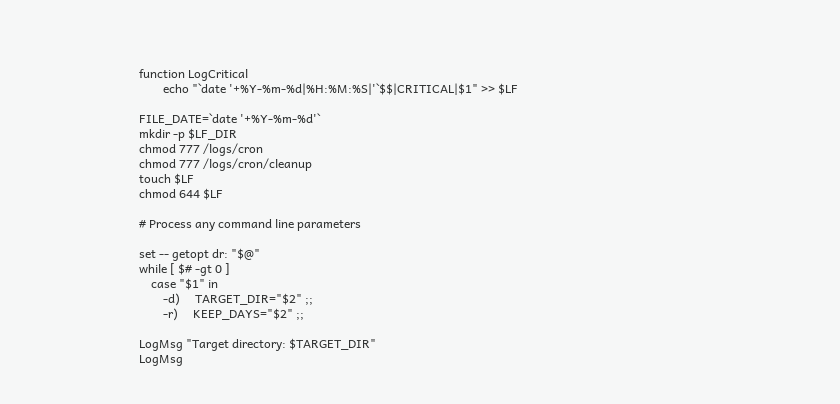function LogCritical
        echo "`date '+%Y-%m-%d|%H:%M:%S|'`$$|CRITICAL|$1" >> $LF

FILE_DATE=`date '+%Y-%m-%d'`
mkdir -p $LF_DIR
chmod 777 /logs/cron
chmod 777 /logs/cron/cleanup
touch $LF
chmod 644 $LF

# Process any command line parameters

set -- getopt dr: "$@"
while [ $# -gt 0 ]
    case "$1" in
        -d)     TARGET_DIR="$2" ;;
        -r)     KEEP_DAYS="$2" ;;

LogMsg "Target directory: $TARGET_DIR"
LogMsg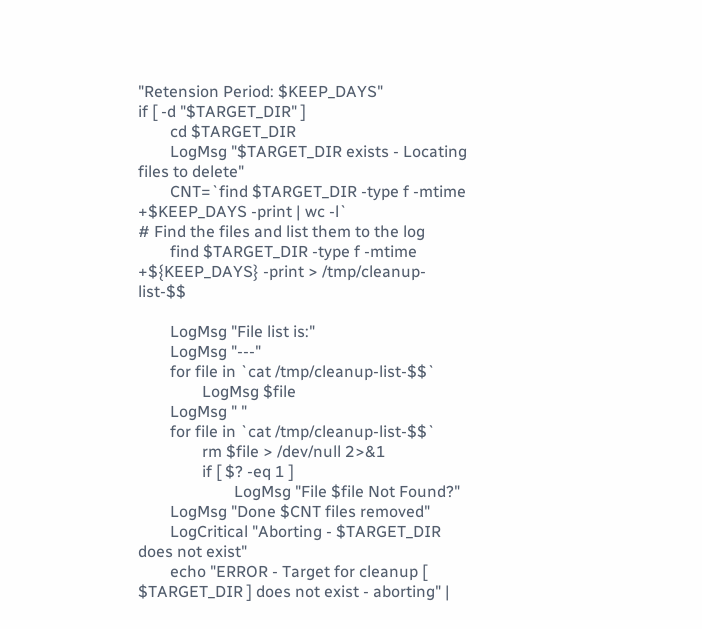"Retension Period: $KEEP_DAYS"
if [ -d "$TARGET_DIR" ]
        cd $TARGET_DIR
        LogMsg "$TARGET_DIR exists - Locating files to delete"
        CNT=`find $TARGET_DIR -type f -mtime +$KEEP_DAYS -print | wc -l`
# Find the files and list them to the log
        find $TARGET_DIR -type f -mtime +${KEEP_DAYS} -print > /tmp/cleanup-list-$$

        LogMsg "File list is:"
        LogMsg "---"
        for file in `cat /tmp/cleanup-list-$$`
                LogMsg $file
        LogMsg " "
        for file in `cat /tmp/cleanup-list-$$`
                rm $file > /dev/null 2>&1
                if [ $? -eq 1 ]
                        LogMsg "File $file Not Found?"
        LogMsg "Done $CNT files removed"
        LogCritical "Aborting - $TARGET_DIR does not exist"
        echo "ERROR - Target for cleanup [ $TARGET_DIR ] does not exist - aborting" |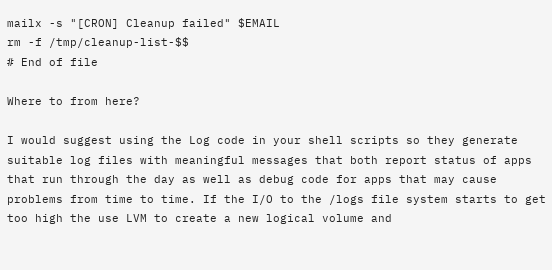mailx -s "[CRON] Cleanup failed" $EMAIL
rm -f /tmp/cleanup-list-$$
# End of file

Where to from here?

I would suggest using the Log code in your shell scripts so they generate suitable log files with meaningful messages that both report status of apps that run through the day as well as debug code for apps that may cause problems from time to time. If the I/O to the /logs file system starts to get too high the use LVM to create a new logical volume and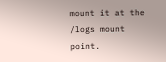mount it at the /logs mount point.